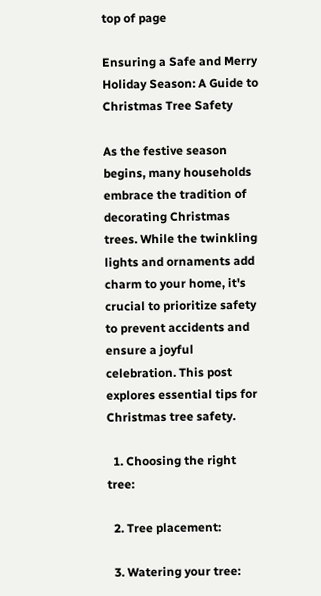top of page

Ensuring a Safe and Merry Holiday Season: A Guide to Christmas Tree Safety

As the festive season begins, many households embrace the tradition of decorating Christmas trees. While the twinkling lights and ornaments add charm to your home, it's crucial to prioritize safety to prevent accidents and ensure a joyful celebration. This post explores essential tips for Christmas tree safety.

  1. Choosing the right tree:

  2. Tree placement:

  3. Watering your tree: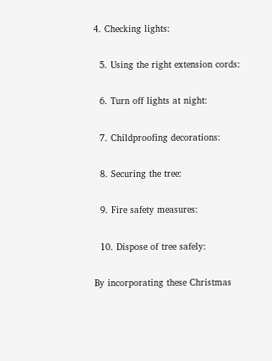4. Checking lights:

  5. Using the right extension cords:

  6. Turn off lights at night:

  7. Childproofing decorations:

  8. Securing the tree:

  9. Fire safety measures:

  10. Dispose of tree safely:

By incorporating these Christmas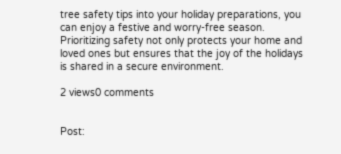tree safety tips into your holiday preparations, you can enjoy a festive and worry-free season. Prioritizing safety not only protects your home and loved ones but ensures that the joy of the holidays is shared in a secure environment.

2 views0 comments


Post: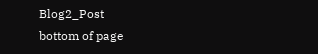Blog2_Post
bottom of page